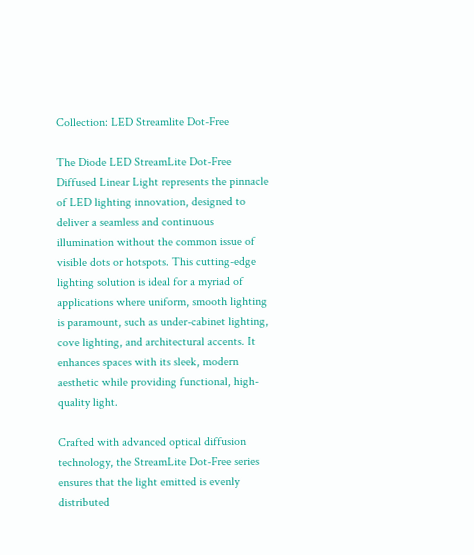Collection: LED Streamlite Dot-Free

The Diode LED StreamLite Dot-Free Diffused Linear Light represents the pinnacle of LED lighting innovation, designed to deliver a seamless and continuous illumination without the common issue of visible dots or hotspots. This cutting-edge lighting solution is ideal for a myriad of applications where uniform, smooth lighting is paramount, such as under-cabinet lighting, cove lighting, and architectural accents. It enhances spaces with its sleek, modern aesthetic while providing functional, high-quality light.

Crafted with advanced optical diffusion technology, the StreamLite Dot-Free series ensures that the light emitted is evenly distributed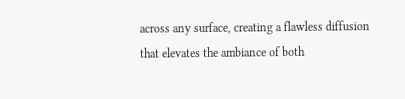across any surface, creating a flawless diffusion that elevates the ambiance of both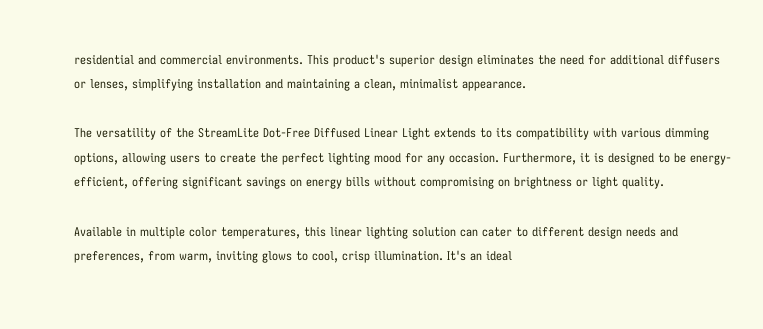residential and commercial environments. This product's superior design eliminates the need for additional diffusers or lenses, simplifying installation and maintaining a clean, minimalist appearance.

The versatility of the StreamLite Dot-Free Diffused Linear Light extends to its compatibility with various dimming options, allowing users to create the perfect lighting mood for any occasion. Furthermore, it is designed to be energy-efficient, offering significant savings on energy bills without compromising on brightness or light quality.

Available in multiple color temperatures, this linear lighting solution can cater to different design needs and preferences, from warm, inviting glows to cool, crisp illumination. It's an ideal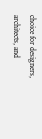choice for designers, architects, and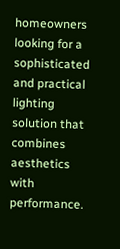homeowners looking for a sophisticated and practical lighting solution that combines aesthetics with performance.